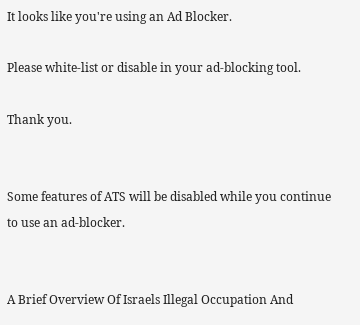It looks like you're using an Ad Blocker.

Please white-list or disable in your ad-blocking tool.

Thank you.


Some features of ATS will be disabled while you continue to use an ad-blocker.


A Brief Overview Of Israels Illegal Occupation And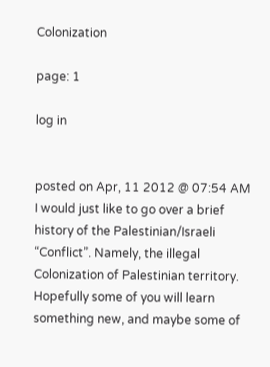Colonization

page: 1

log in


posted on Apr, 11 2012 @ 07:54 AM
I would just like to go over a brief history of the Palestinian/Israeli “Conflict”. Namely, the illegal Colonization of Palestinian territory. Hopefully some of you will learn something new, and maybe some of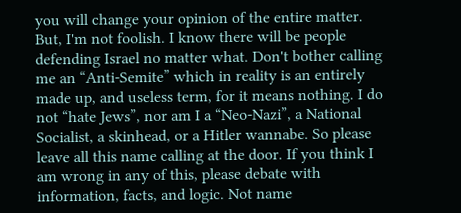you will change your opinion of the entire matter.
But, I'm not foolish. I know there will be people defending Israel no matter what. Don't bother calling me an “Anti-Semite” which in reality is an entirely made up, and useless term, for it means nothing. I do not “hate Jews”, nor am I a “Neo-Nazi”, a National Socialist, a skinhead, or a Hitler wannabe. So please leave all this name calling at the door. If you think I am wrong in any of this, please debate with information, facts, and logic. Not name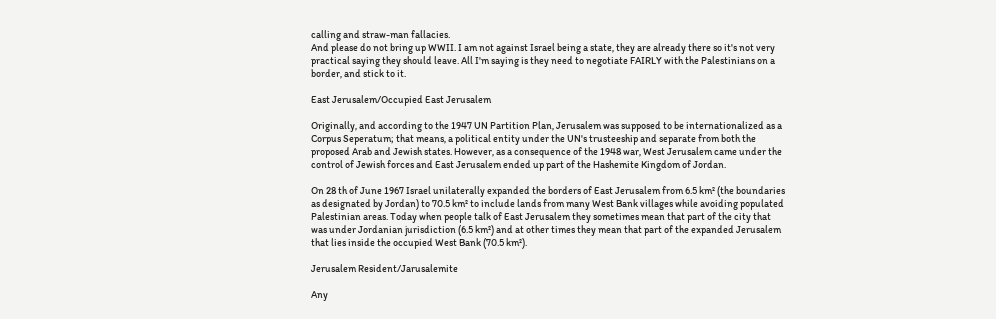calling and straw-man fallacies.
And please do not bring up WWII. I am not against Israel being a state, they are already there so it's not very practical saying they should leave. All I'm saying is they need to negotiate FAIRLY with the Palestinians on a border, and stick to it.

East Jerusalem/Occupied East Jerusalem

Originally, and according to the 1947 UN Partition Plan, Jerusalem was supposed to be internationalized as a Corpus Seperatum; that means, a political entity under the UN's trusteeship and separate from both the proposed Arab and Jewish states. However, as a consequence of the 1948 war, West Jerusalem came under the control of Jewish forces and East Jerusalem ended up part of the Hashemite Kingdom of Jordan.

On 28 th of June 1967 Israel unilaterally expanded the borders of East Jerusalem from 6.5 km² (the boundaries as designated by Jordan) to 70.5 km² to include lands from many West Bank villages while avoiding populated Palestinian areas. Today when people talk of East Jerusalem they sometimes mean that part of the city that was under Jordanian jurisdiction (6.5 km²) and at other times they mean that part of the expanded Jerusalem that lies inside the occupied West Bank (70.5 km²).

Jerusalem Resident/Jarusalemite

Any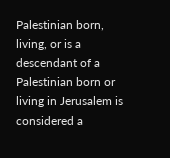Palestinian born, living, or is a descendant of a Palestinian born or living in Jerusalem is considered a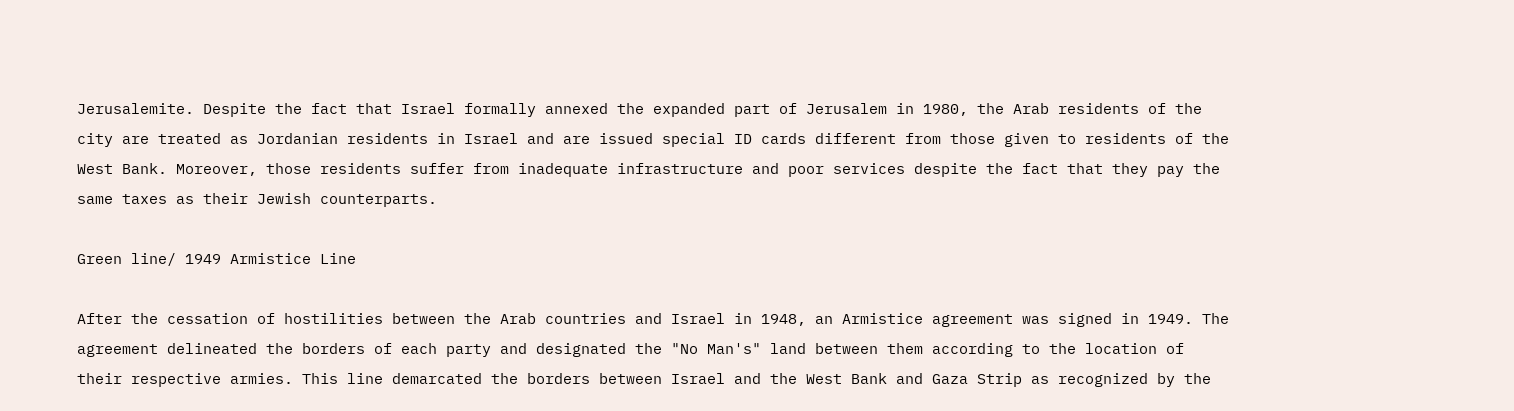Jerusalemite. Despite the fact that Israel formally annexed the expanded part of Jerusalem in 1980, the Arab residents of the city are treated as Jordanian residents in Israel and are issued special ID cards different from those given to residents of the West Bank. Moreover, those residents suffer from inadequate infrastructure and poor services despite the fact that they pay the same taxes as their Jewish counterparts.

Green line/ 1949 Armistice Line

After the cessation of hostilities between the Arab countries and Israel in 1948, an Armistice agreement was signed in 1949. The agreement delineated the borders of each party and designated the "No Man's" land between them according to the location of their respective armies. This line demarcated the borders between Israel and the West Bank and Gaza Strip as recognized by the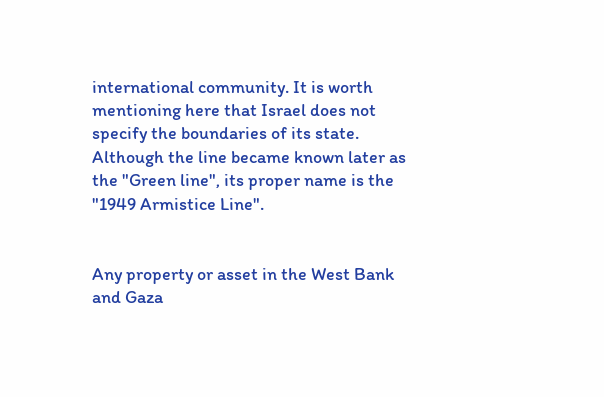international community. It is worth mentioning here that Israel does not specify the boundaries of its state. Although the line became known later as the "Green line", its proper name is the "1949 Armistice Line".


Any property or asset in the West Bank and Gaza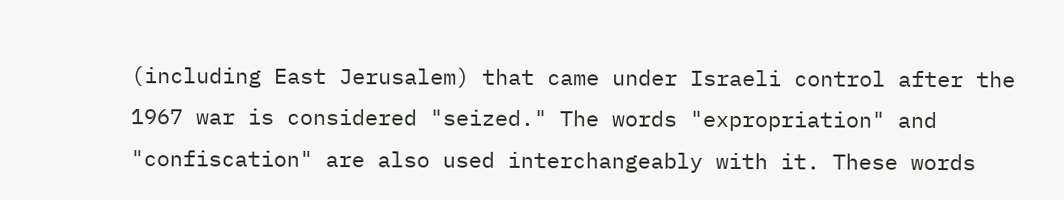(including East Jerusalem) that came under Israeli control after the 1967 war is considered "seized." The words "expropriation" and "confiscation" are also used interchangeably with it. These words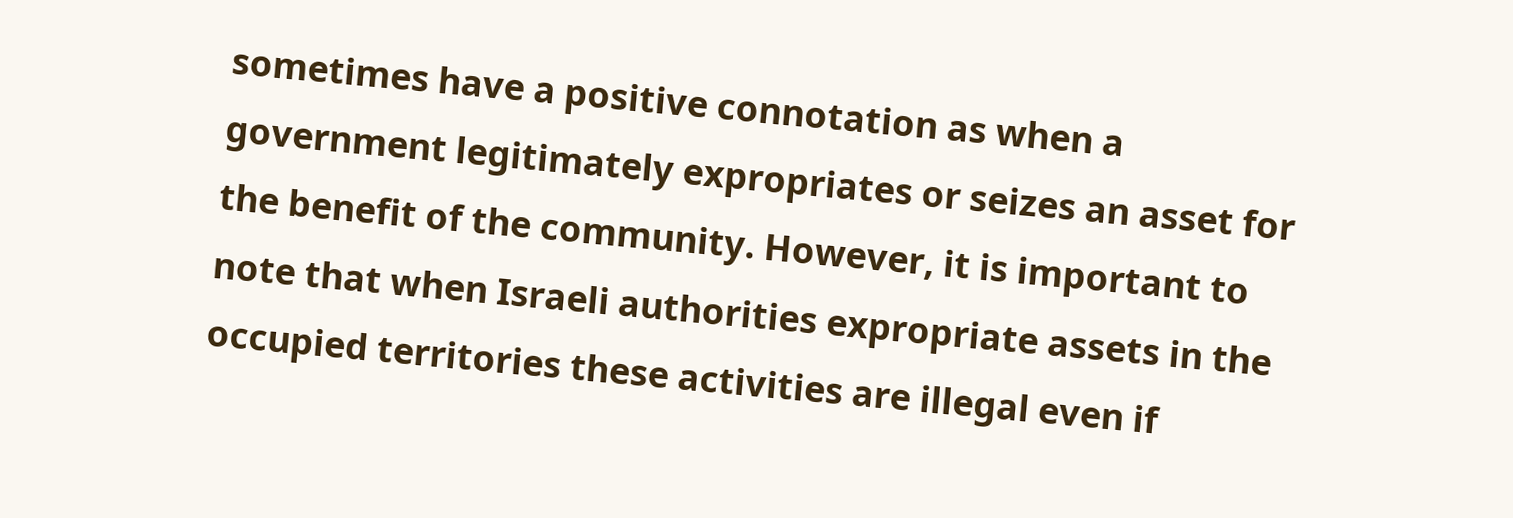sometimes have a positive connotation as when a government legitimately expropriates or seizes an asset for the benefit of the community. However, it is important to note that when Israeli authorities expropriate assets in the occupied territories these activities are illegal even if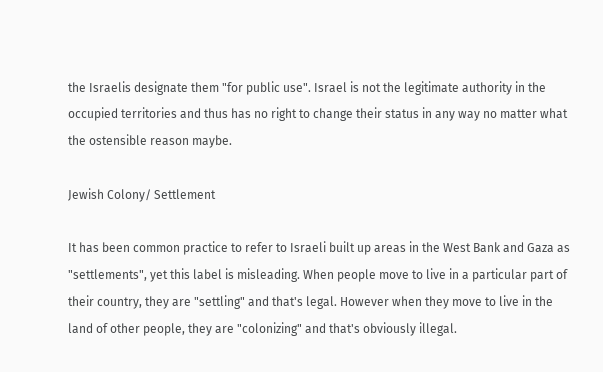the Israelis designate them "for public use". Israel is not the legitimate authority in the occupied territories and thus has no right to change their status in any way no matter what the ostensible reason maybe.

Jewish Colony/ Settlement

It has been common practice to refer to Israeli built up areas in the West Bank and Gaza as "settlements", yet this label is misleading. When people move to live in a particular part of their country, they are "settling" and that's legal. However when they move to live in the land of other people, they are "colonizing" and that's obviously illegal.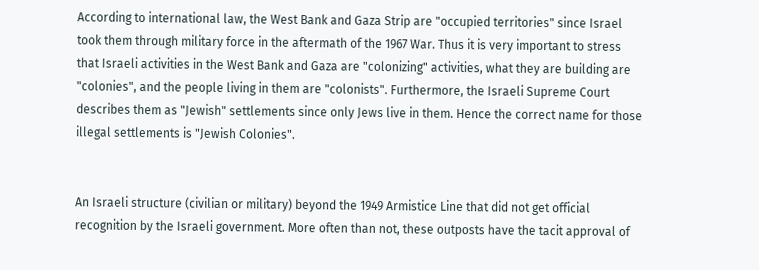According to international law, the West Bank and Gaza Strip are "occupied territories" since Israel took them through military force in the aftermath of the 1967 War. Thus it is very important to stress that Israeli activities in the West Bank and Gaza are "colonizing" activities, what they are building are "colonies", and the people living in them are "colonists". Furthermore, the Israeli Supreme Court describes them as "Jewish" settlements since only Jews live in them. Hence the correct name for those illegal settlements is "Jewish Colonies".


An Israeli structure (civilian or military) beyond the 1949 Armistice Line that did not get official recognition by the Israeli government. More often than not, these outposts have the tacit approval of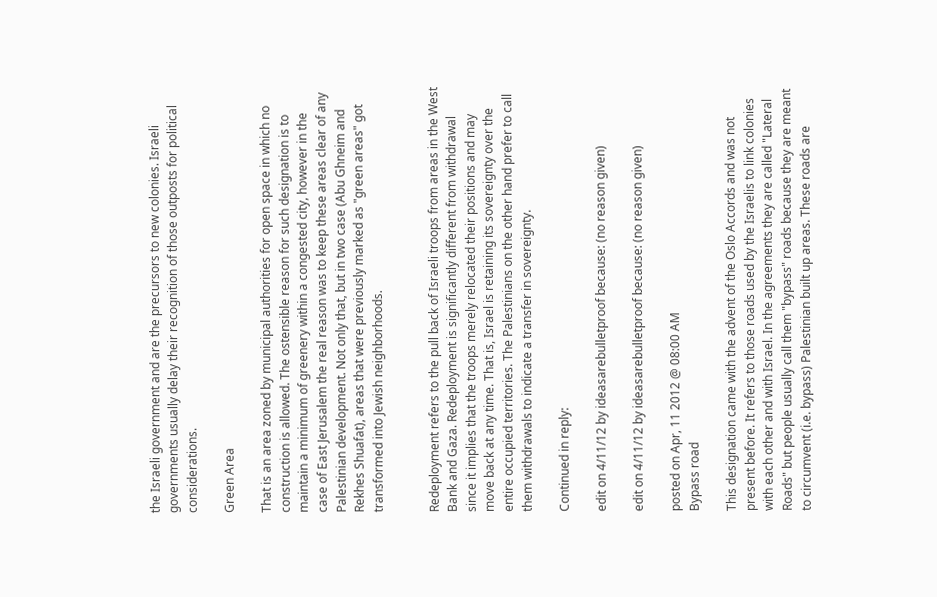the Israeli government and are the precursors to new colonies. Israeli governments usually delay their recognition of those outposts for political considerations.

Green Area

That is an area zoned by municipal authorities for open space in which no construction is allowed. The ostensible reason for such designation is to maintain a minimum of greenery within a congested city, however in the case of East Jerusalem the real reason was to keep these areas clear of any Palestinian development. Not only that, but in two case (Abu Ghneim and Rekhes Shuafat), areas that were previously marked as "green areas" got transformed into Jewish neighborhoods.


Redeployment refers to the pull back of Israeli troops from areas in the West Bank and Gaza. Redeployment is significantly different from withdrawal since it implies that the troops merely relocated their positions and may move back at any time. That is, Israel is retaining its sovereignty over the entire occupied territories. The Palestinians on the other hand prefer to call them withdrawals to indicate a transfer in sovereignty.

Continued in reply:

edit on 4/11/12 by ideasarebulletproof because: (no reason given)

edit on 4/11/12 by ideasarebulletproof because: (no reason given)

posted on Apr, 11 2012 @ 08:00 AM
Bypass road

This designation came with the advent of the Oslo Accords and was not present before. It refers to those roads used by the Israelis to link colonies with each other and with Israel. In the agreements they are called "Lateral Roads" but people usually call them "bypass" roads because they are meant to circumvent (i.e. bypass) Palestinian built up areas. These roads are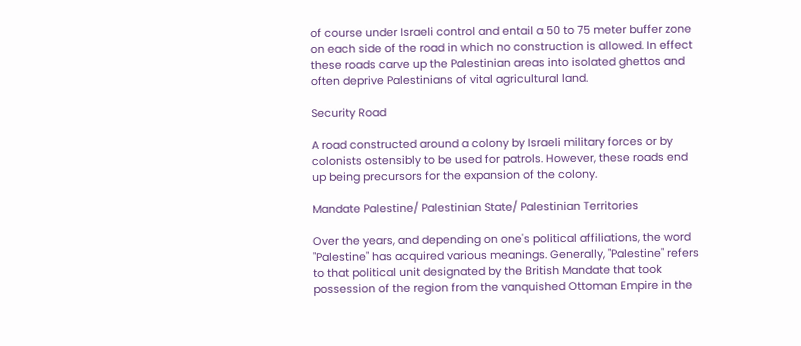of course under Israeli control and entail a 50 to 75 meter buffer zone on each side of the road in which no construction is allowed. In effect these roads carve up the Palestinian areas into isolated ghettos and often deprive Palestinians of vital agricultural land.

Security Road

A road constructed around a colony by Israeli military forces or by colonists ostensibly to be used for patrols. However, these roads end up being precursors for the expansion of the colony.

Mandate Palestine/ Palestinian State/ Palestinian Territories

Over the years, and depending on one's political affiliations, the word "Palestine" has acquired various meanings. Generally, "Palestine" refers to that political unit designated by the British Mandate that took possession of the region from the vanquished Ottoman Empire in the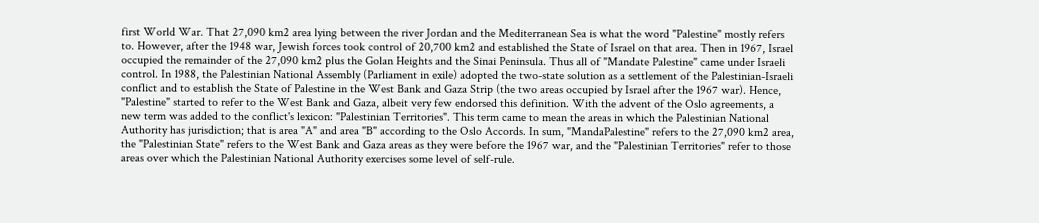first World War. That 27,090 km2 area lying between the river Jordan and the Mediterranean Sea is what the word "Palestine" mostly refers to. However, after the 1948 war, Jewish forces took control of 20,700 km2 and established the State of Israel on that area. Then in 1967, Israel occupied the remainder of the 27,090 km2 plus the Golan Heights and the Sinai Peninsula. Thus all of "Mandate Palestine" came under Israeli control. In 1988, the Palestinian National Assembly (Parliament in exile) adopted the two-state solution as a settlement of the Palestinian-Israeli conflict and to establish the State of Palestine in the West Bank and Gaza Strip (the two areas occupied by Israel after the 1967 war). Hence, "Palestine" started to refer to the West Bank and Gaza, albeit very few endorsed this definition. With the advent of the Oslo agreements, a new term was added to the conflict's lexicon: "Palestinian Territories". This term came to mean the areas in which the Palestinian National Authority has jurisdiction; that is area "A" and area "B" according to the Oslo Accords. In sum, "MandaPalestine" refers to the 27,090 km2 area, the "Palestinian State" refers to the West Bank and Gaza areas as they were before the 1967 war, and the "Palestinian Territories" refer to those areas over which the Palestinian National Authority exercises some level of self-rule.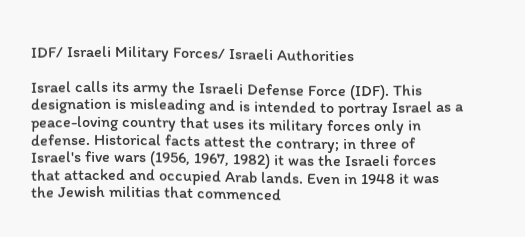IDF/ Israeli Military Forces/ Israeli Authorities

Israel calls its army the Israeli Defense Force (IDF). This designation is misleading and is intended to portray Israel as a peace-loving country that uses its military forces only in defense. Historical facts attest the contrary; in three of Israel's five wars (1956, 1967, 1982) it was the Israeli forces that attacked and occupied Arab lands. Even in 1948 it was the Jewish militias that commenced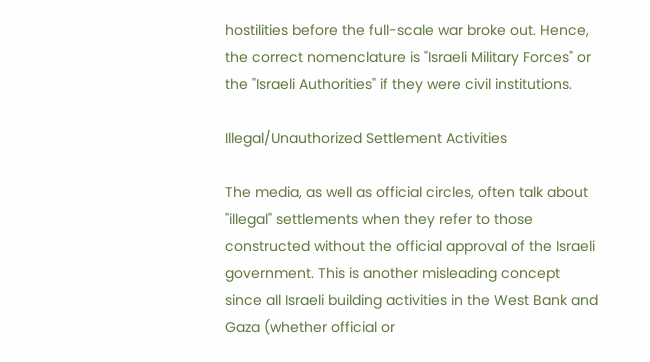hostilities before the full-scale war broke out. Hence, the correct nomenclature is "Israeli Military Forces" or the "Israeli Authorities" if they were civil institutions.

Illegal/Unauthorized Settlement Activities

The media, as well as official circles, often talk about "illegal" settlements when they refer to those constructed without the official approval of the Israeli government. This is another misleading concept since all Israeli building activities in the West Bank and Gaza (whether official or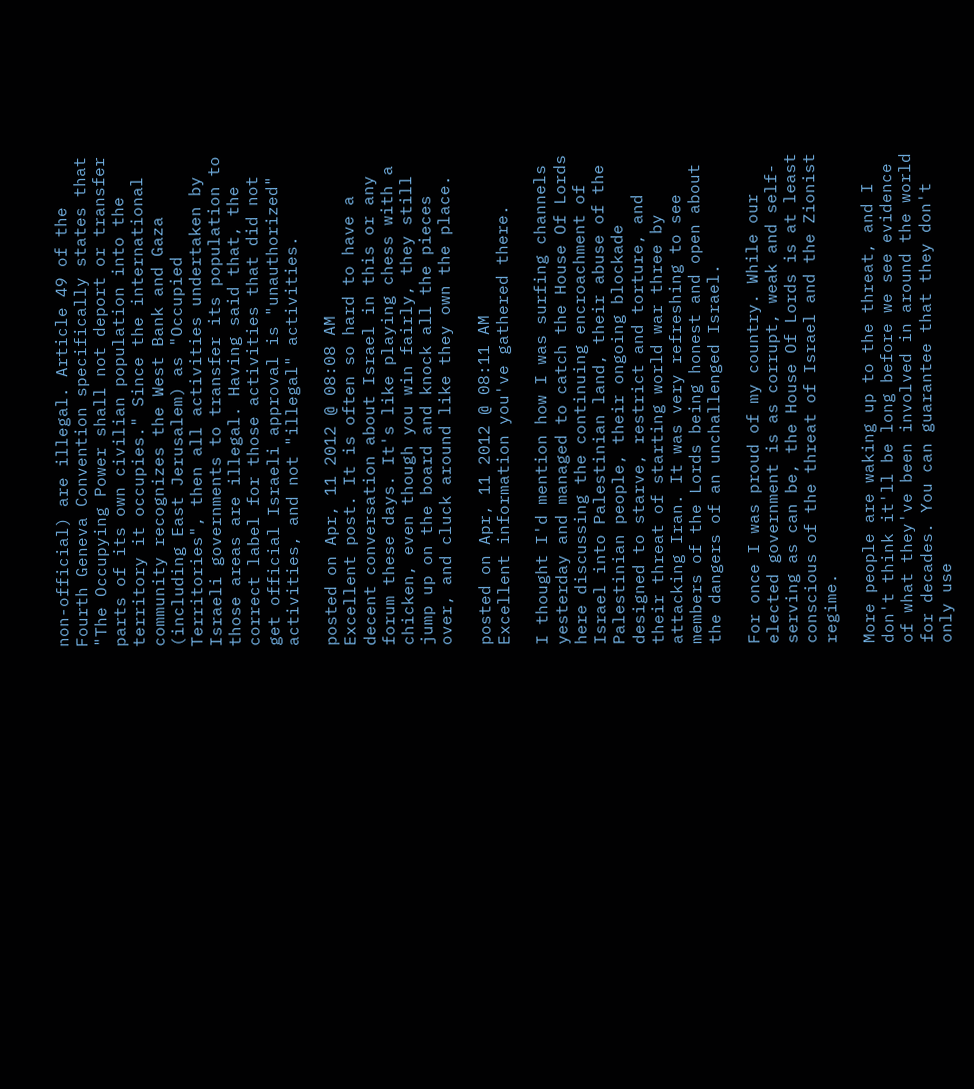non-official) are illegal. Article 49 of the Fourth Geneva Convention specifically states that "The Occupying Power shall not deport or transfer parts of its own civilian population into the territory it occupies." Since the international community recognizes the West Bank and Gaza (including East Jerusalem) as "Occupied Territories", then all activities undertaken by Israeli governments to transfer its population to those areas are illegal. Having said that, the correct label for those activities that did not get official Israeli approval is "unauthorized" activities, and not "illegal" activities.

posted on Apr, 11 2012 @ 08:08 AM
Excellent post. It is often so hard to have a decent conversation about Israel in this or any forum these days. It's like playing chess with a chicken, even though you win fairly, they still jump up on the board and knock all the pieces over, and cluck around like they own the place.

posted on Apr, 11 2012 @ 08:11 AM
Excellent information you've gathered there.

I thought I'd mention how I was surfing channels yesterday and managed to catch the House Of Lords here discussing the continuing encroachment of Israel into Palestinian land, their abuse of the Palestinian people, their ongoing blockade designed to starve, restrict and torture, and their threat of starting world war three by attacking Iran. It was very refreshing to see members of the Lords being honest and open about the dangers of an unchallenged Israel.

For once I was proud of my country. While our elected government is as corrupt, weak and self-serving as can be, the House Of Lords is at least conscious of the threat of Israel and the Zionist regime.

More people are waking up to the threat, and I don't think it'll be long before we see evidence of what they've been involved in around the world for decades. You can guarantee that they don't only use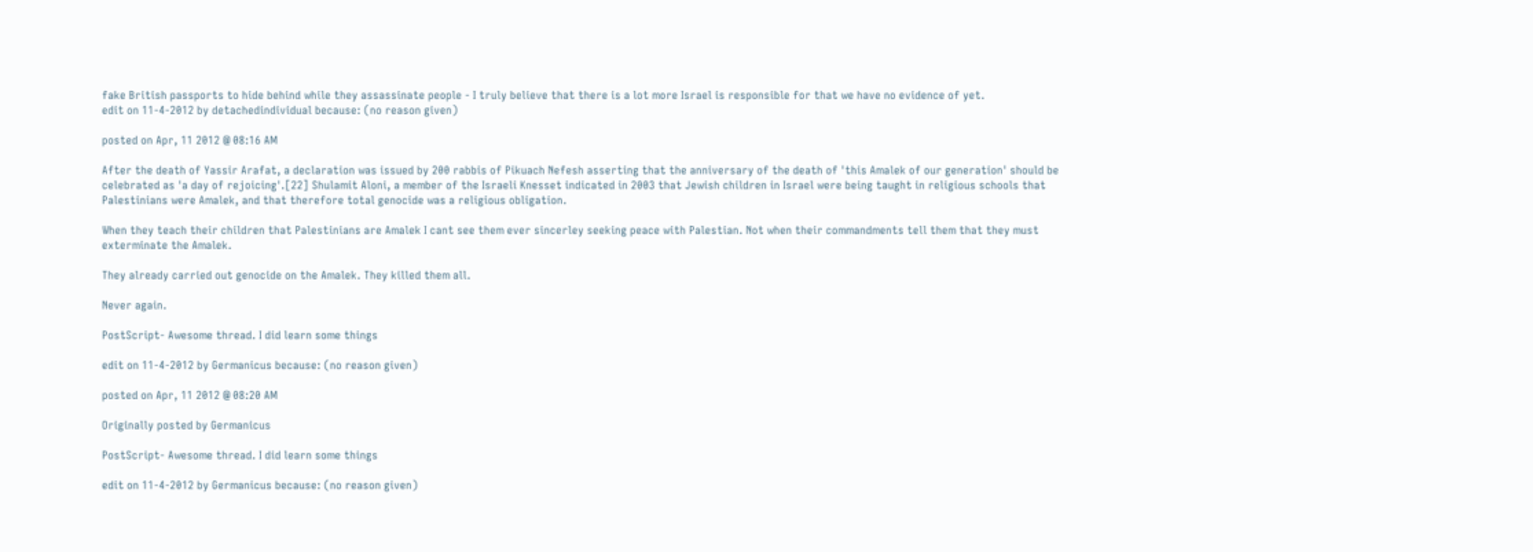fake British passports to hide behind while they assassinate people - I truly believe that there is a lot more Israel is responsible for that we have no evidence of yet.
edit on 11-4-2012 by detachedindividual because: (no reason given)

posted on Apr, 11 2012 @ 08:16 AM

After the death of Yassir Arafat, a declaration was issued by 200 rabbis of Pikuach Nefesh asserting that the anniversary of the death of 'this Amalek of our generation' should be celebrated as 'a day of rejoicing'.[22] Shulamit Aloni, a member of the Israeli Knesset indicated in 2003 that Jewish children in Israel were being taught in religious schools that Palestinians were Amalek, and that therefore total genocide was a religious obligation.

When they teach their children that Palestinians are Amalek I cant see them ever sincerley seeking peace with Palestian. Not when their commandments tell them that they must exterminate the Amalek.

They already carried out genocide on the Amalek. They killed them all.

Never again.

PostScript- Awesome thread. I did learn some things

edit on 11-4-2012 by Germanicus because: (no reason given)

posted on Apr, 11 2012 @ 08:20 AM

Originally posted by Germanicus

PostScript- Awesome thread. I did learn some things

edit on 11-4-2012 by Germanicus because: (no reason given)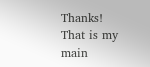Thanks! That is my main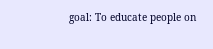goal: To educate people on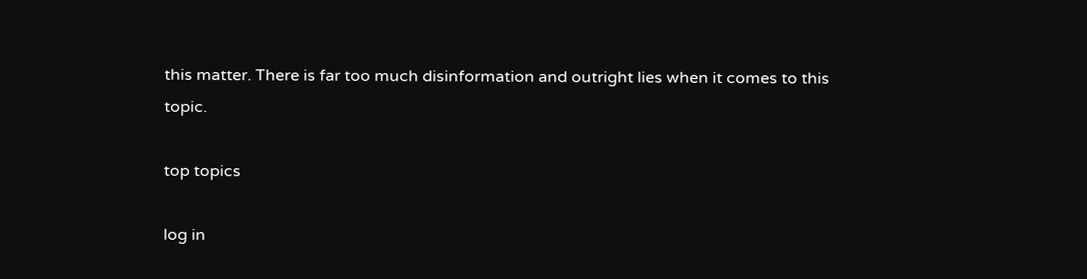this matter. There is far too much disinformation and outright lies when it comes to this topic.

top topics

log in